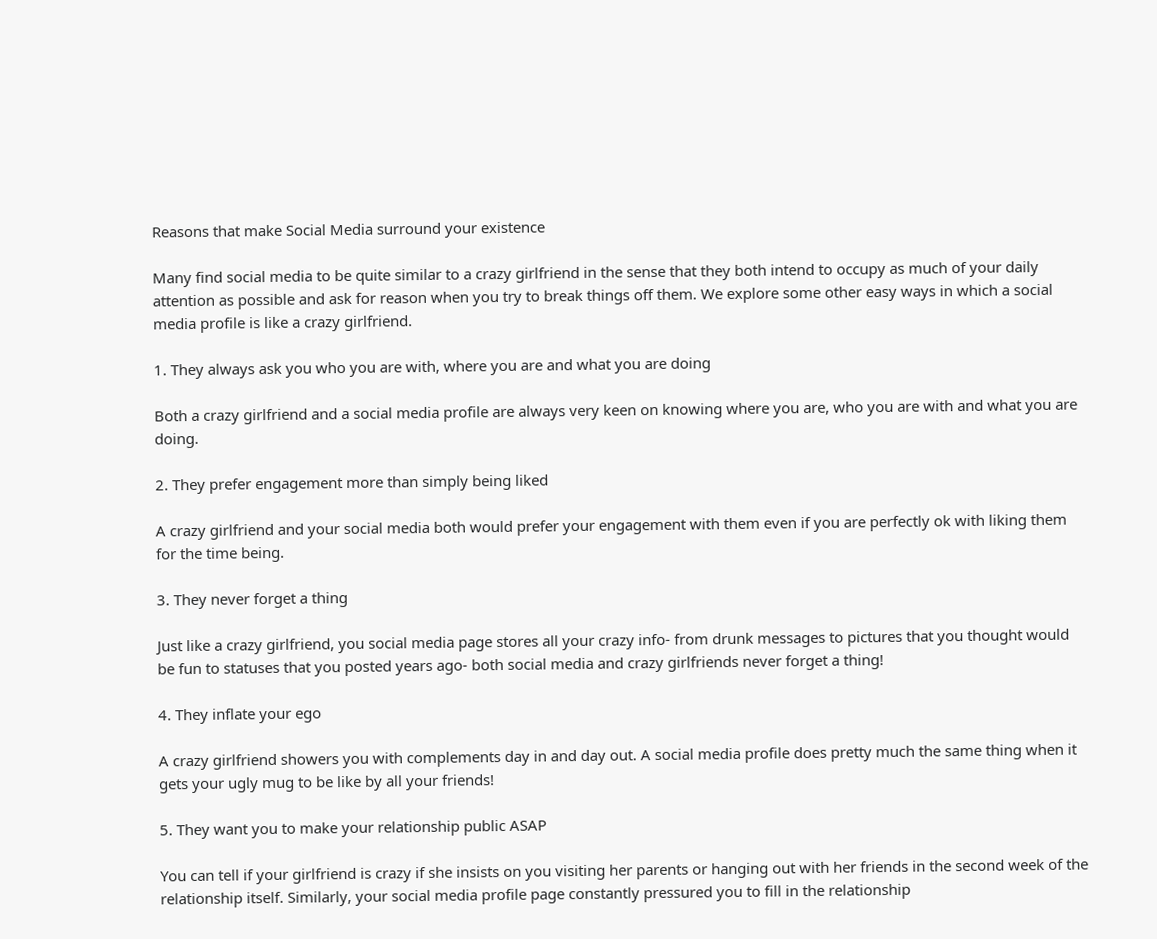Reasons that make Social Media surround your existence

Many find social media to be quite similar to a crazy girlfriend in the sense that they both intend to occupy as much of your daily attention as possible and ask for reason when you try to break things off them. We explore some other easy ways in which a social media profile is like a crazy girlfriend.

1. They always ask you who you are with, where you are and what you are doing

Both a crazy girlfriend and a social media profile are always very keen on knowing where you are, who you are with and what you are doing.

2. They prefer engagement more than simply being liked

A crazy girlfriend and your social media both would prefer your engagement with them even if you are perfectly ok with liking them for the time being.

3. They never forget a thing

Just like a crazy girlfriend, you social media page stores all your crazy info- from drunk messages to pictures that you thought would be fun to statuses that you posted years ago- both social media and crazy girlfriends never forget a thing!

4. They inflate your ego

A crazy girlfriend showers you with complements day in and day out. A social media profile does pretty much the same thing when it gets your ugly mug to be like by all your friends!

5. They want you to make your relationship public ASAP

You can tell if your girlfriend is crazy if she insists on you visiting her parents or hanging out with her friends in the second week of the relationship itself. Similarly, your social media profile page constantly pressured you to fill in the relationship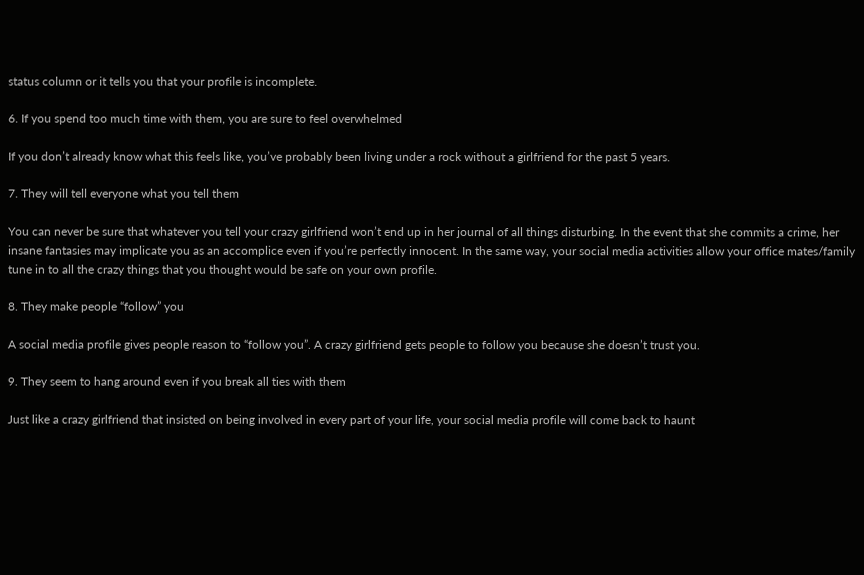status column or it tells you that your profile is incomplete.

6. If you spend too much time with them, you are sure to feel overwhelmed

If you don’t already know what this feels like, you’ve probably been living under a rock without a girlfriend for the past 5 years.

7. They will tell everyone what you tell them

You can never be sure that whatever you tell your crazy girlfriend won’t end up in her journal of all things disturbing. In the event that she commits a crime, her insane fantasies may implicate you as an accomplice even if you’re perfectly innocent. In the same way, your social media activities allow your office mates/family tune in to all the crazy things that you thought would be safe on your own profile.

8. They make people “follow” you

A social media profile gives people reason to “follow you”. A crazy girlfriend gets people to follow you because she doesn’t trust you.

9. They seem to hang around even if you break all ties with them

Just like a crazy girlfriend that insisted on being involved in every part of your life, your social media profile will come back to haunt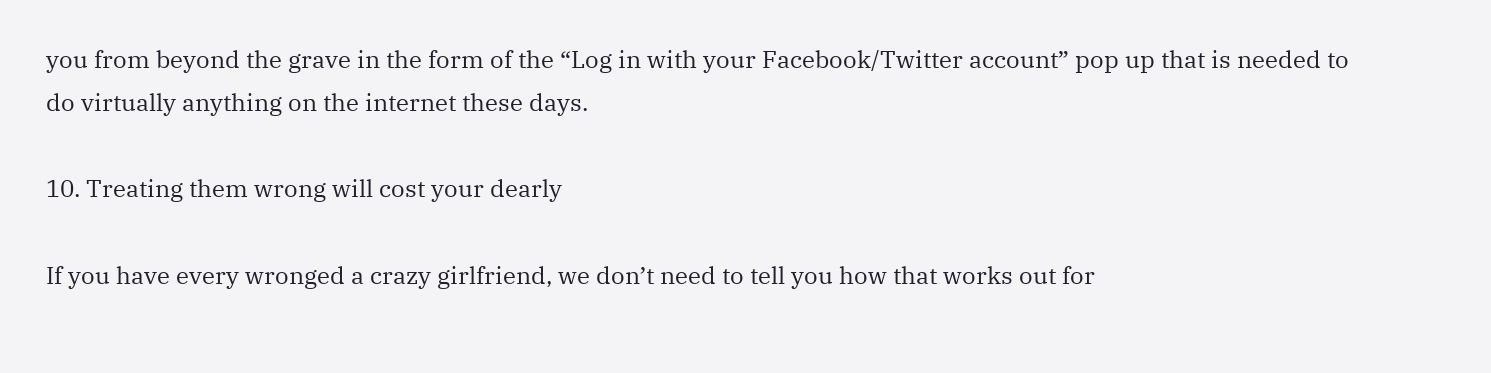you from beyond the grave in the form of the “Log in with your Facebook/Twitter account” pop up that is needed to do virtually anything on the internet these days.

10. Treating them wrong will cost your dearly

If you have every wronged a crazy girlfriend, we don’t need to tell you how that works out for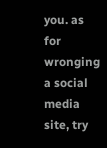you. as for wronging a social media site, try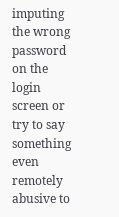imputing the wrong password on the login screen or try to say something even remotely abusive to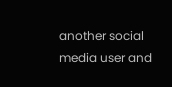another social media user and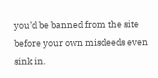you’d be banned from the site before your own misdeeds even sink in.